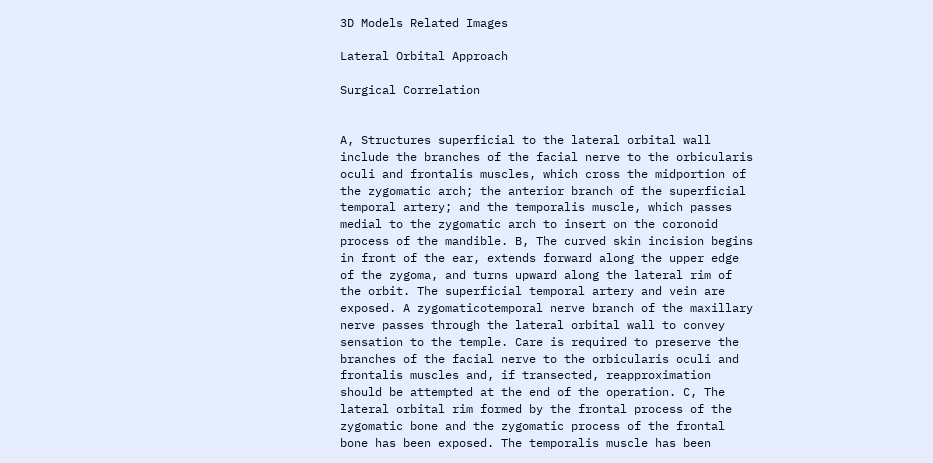3D Models Related Images

Lateral Orbital Approach

Surgical Correlation


A, Structures superficial to the lateral orbital wall include the branches of the facial nerve to the orbicularis oculi and frontalis muscles, which cross the midportion of the zygomatic arch; the anterior branch of the superficial temporal artery; and the temporalis muscle, which passes medial to the zygomatic arch to insert on the coronoid process of the mandible. B, The curved skin incision begins in front of the ear, extends forward along the upper edge of the zygoma, and turns upward along the lateral rim of the orbit. The superficial temporal artery and vein are exposed. A zygomaticotemporal nerve branch of the maxillary nerve passes through the lateral orbital wall to convey sensation to the temple. Care is required to preserve the branches of the facial nerve to the orbicularis oculi and frontalis muscles and, if transected, reapproximation should be attempted at the end of the operation. C, The lateral orbital rim formed by the frontal process of the zygomatic bone and the zygomatic process of the frontal bone has been exposed. The temporalis muscle has been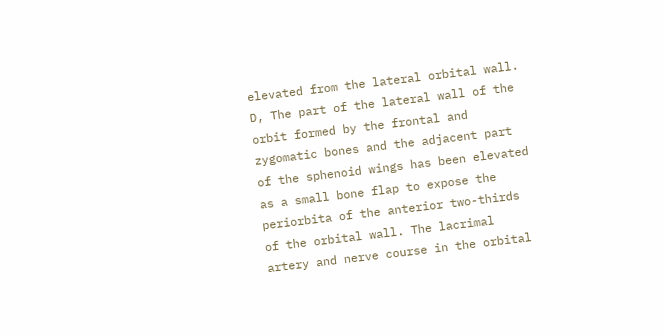elevated from the lateral orbital wall. D, The part of the lateral wall of the orbit formed by the frontal and zygomatic bones and the adjacent part of the sphenoid wings has been elevated as a small bone flap to expose the periorbita of the anterior two-thirds of the orbital wall. The lacrimal artery and nerve course in the orbital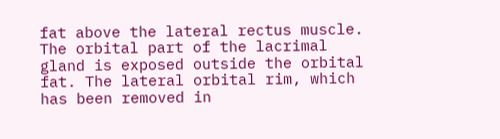fat above the lateral rectus muscle. The orbital part of the lacrimal gland is exposed outside the orbital fat. The lateral orbital rim, which has been removed in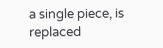a single piece, is replaced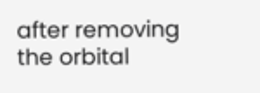after removing the orbital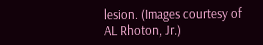lesion. (Images courtesy of AL Rhoton, Jr.)